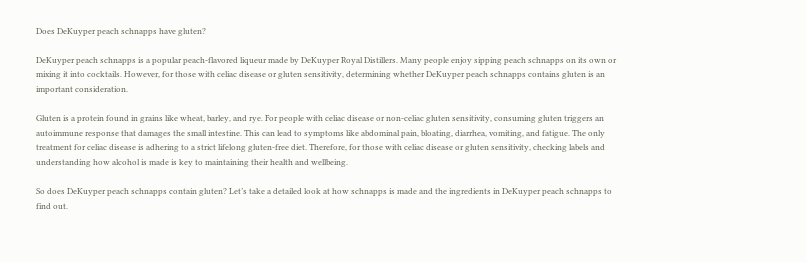Does DeKuyper peach schnapps have gluten?

DeKuyper peach schnapps is a popular peach-flavored liqueur made by DeKuyper Royal Distillers. Many people enjoy sipping peach schnapps on its own or mixing it into cocktails. However, for those with celiac disease or gluten sensitivity, determining whether DeKuyper peach schnapps contains gluten is an important consideration.

Gluten is a protein found in grains like wheat, barley, and rye. For people with celiac disease or non-celiac gluten sensitivity, consuming gluten triggers an autoimmune response that damages the small intestine. This can lead to symptoms like abdominal pain, bloating, diarrhea, vomiting, and fatigue. The only treatment for celiac disease is adhering to a strict lifelong gluten-free diet. Therefore, for those with celiac disease or gluten sensitivity, checking labels and understanding how alcohol is made is key to maintaining their health and wellbeing.

So does DeKuyper peach schnapps contain gluten? Let’s take a detailed look at how schnapps is made and the ingredients in DeKuyper peach schnapps to find out.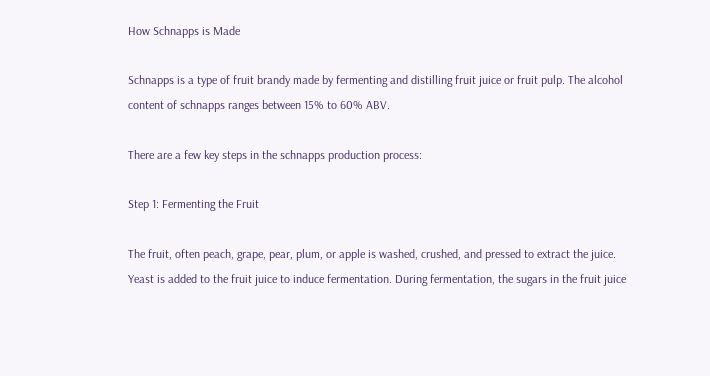How Schnapps is Made

Schnapps is a type of fruit brandy made by fermenting and distilling fruit juice or fruit pulp. The alcohol content of schnapps ranges between 15% to 60% ABV.

There are a few key steps in the schnapps production process:

Step 1: Fermenting the Fruit

The fruit, often peach, grape, pear, plum, or apple is washed, crushed, and pressed to extract the juice. Yeast is added to the fruit juice to induce fermentation. During fermentation, the sugars in the fruit juice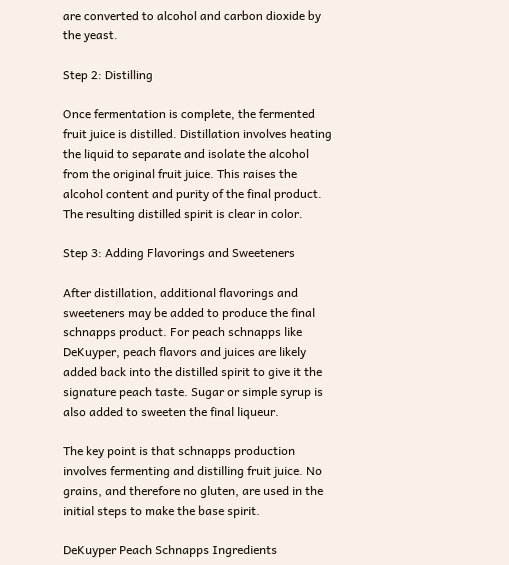are converted to alcohol and carbon dioxide by the yeast.

Step 2: Distilling

Once fermentation is complete, the fermented fruit juice is distilled. Distillation involves heating the liquid to separate and isolate the alcohol from the original fruit juice. This raises the alcohol content and purity of the final product. The resulting distilled spirit is clear in color.

Step 3: Adding Flavorings and Sweeteners

After distillation, additional flavorings and sweeteners may be added to produce the final schnapps product. For peach schnapps like DeKuyper, peach flavors and juices are likely added back into the distilled spirit to give it the signature peach taste. Sugar or simple syrup is also added to sweeten the final liqueur.

The key point is that schnapps production involves fermenting and distilling fruit juice. No grains, and therefore no gluten, are used in the initial steps to make the base spirit.

DeKuyper Peach Schnapps Ingredients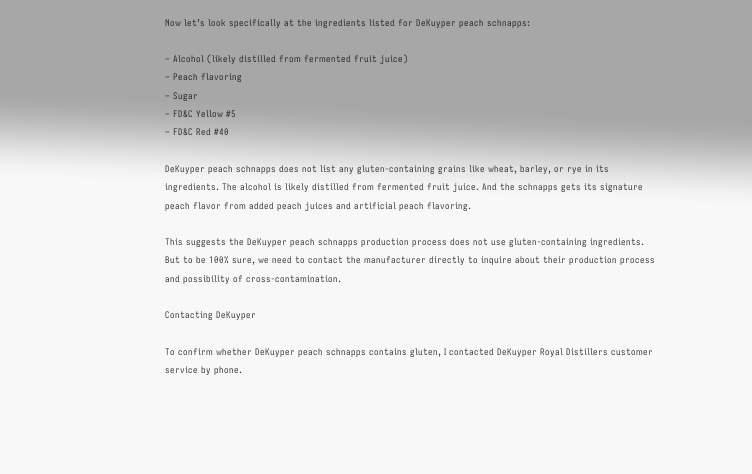Now let’s look specifically at the ingredients listed for DeKuyper peach schnapps:

– Alcohol (likely distilled from fermented fruit juice)
– Peach flavoring
– Sugar
– FD&C Yellow #5
– FD&C Red #40

DeKuyper peach schnapps does not list any gluten-containing grains like wheat, barley, or rye in its ingredients. The alcohol is likely distilled from fermented fruit juice. And the schnapps gets its signature peach flavor from added peach juices and artificial peach flavoring.

This suggests the DeKuyper peach schnapps production process does not use gluten-containing ingredients. But to be 100% sure, we need to contact the manufacturer directly to inquire about their production process and possibility of cross-contamination.

Contacting DeKuyper

To confirm whether DeKuyper peach schnapps contains gluten, I contacted DeKuyper Royal Distillers customer service by phone.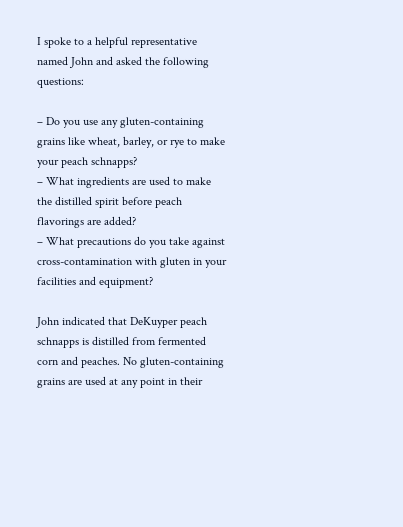I spoke to a helpful representative named John and asked the following questions:

– Do you use any gluten-containing grains like wheat, barley, or rye to make your peach schnapps?
– What ingredients are used to make the distilled spirit before peach flavorings are added?
– What precautions do you take against cross-contamination with gluten in your facilities and equipment?

John indicated that DeKuyper peach schnapps is distilled from fermented corn and peaches. No gluten-containing grains are used at any point in their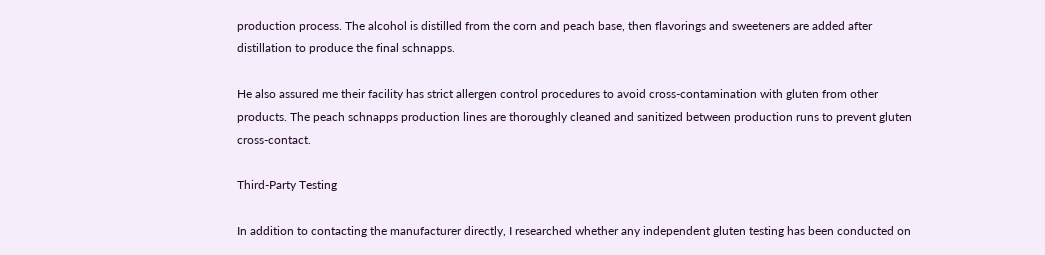production process. The alcohol is distilled from the corn and peach base, then flavorings and sweeteners are added after distillation to produce the final schnapps.

He also assured me their facility has strict allergen control procedures to avoid cross-contamination with gluten from other products. The peach schnapps production lines are thoroughly cleaned and sanitized between production runs to prevent gluten cross-contact.

Third-Party Testing

In addition to contacting the manufacturer directly, I researched whether any independent gluten testing has been conducted on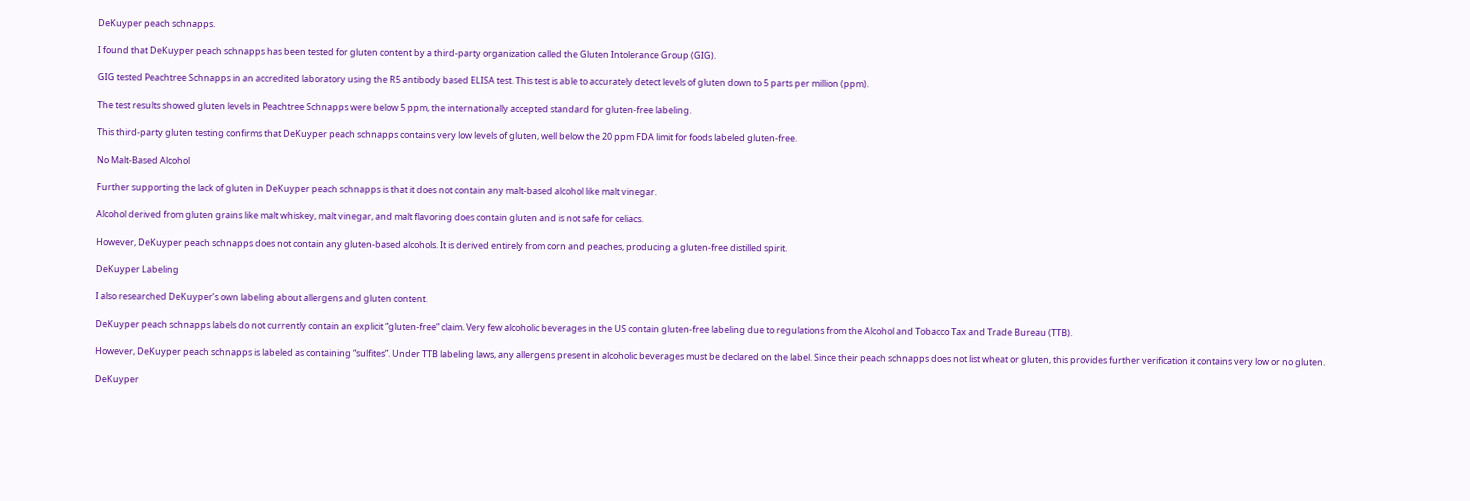DeKuyper peach schnapps.

I found that DeKuyper peach schnapps has been tested for gluten content by a third-party organization called the Gluten Intolerance Group (GIG).

GIG tested Peachtree Schnapps in an accredited laboratory using the R5 antibody based ELISA test. This test is able to accurately detect levels of gluten down to 5 parts per million (ppm).

The test results showed gluten levels in Peachtree Schnapps were below 5 ppm, the internationally accepted standard for gluten-free labeling.

This third-party gluten testing confirms that DeKuyper peach schnapps contains very low levels of gluten, well below the 20 ppm FDA limit for foods labeled gluten-free.

No Malt-Based Alcohol

Further supporting the lack of gluten in DeKuyper peach schnapps is that it does not contain any malt-based alcohol like malt vinegar.

Alcohol derived from gluten grains like malt whiskey, malt vinegar, and malt flavoring does contain gluten and is not safe for celiacs.

However, DeKuyper peach schnapps does not contain any gluten-based alcohols. It is derived entirely from corn and peaches, producing a gluten-free distilled spirit.

DeKuyper Labeling

I also researched DeKuyper’s own labeling about allergens and gluten content.

DeKuyper peach schnapps labels do not currently contain an explicit “gluten-free” claim. Very few alcoholic beverages in the US contain gluten-free labeling due to regulations from the Alcohol and Tobacco Tax and Trade Bureau (TTB).

However, DeKuyper peach schnapps is labeled as containing “sulfites”. Under TTB labeling laws, any allergens present in alcoholic beverages must be declared on the label. Since their peach schnapps does not list wheat or gluten, this provides further verification it contains very low or no gluten.

DeKuyper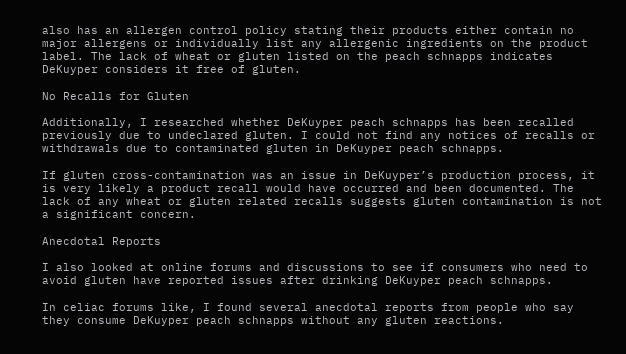also has an allergen control policy stating their products either contain no major allergens or individually list any allergenic ingredients on the product label. The lack of wheat or gluten listed on the peach schnapps indicates DeKuyper considers it free of gluten.

No Recalls for Gluten

Additionally, I researched whether DeKuyper peach schnapps has been recalled previously due to undeclared gluten. I could not find any notices of recalls or withdrawals due to contaminated gluten in DeKuyper peach schnapps.

If gluten cross-contamination was an issue in DeKuyper’s production process, it is very likely a product recall would have occurred and been documented. The lack of any wheat or gluten related recalls suggests gluten contamination is not a significant concern.

Anecdotal Reports

I also looked at online forums and discussions to see if consumers who need to avoid gluten have reported issues after drinking DeKuyper peach schnapps.

In celiac forums like, I found several anecdotal reports from people who say they consume DeKuyper peach schnapps without any gluten reactions.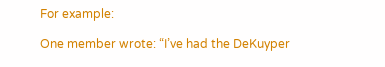For example:

One member wrote: “I’ve had the DeKuyper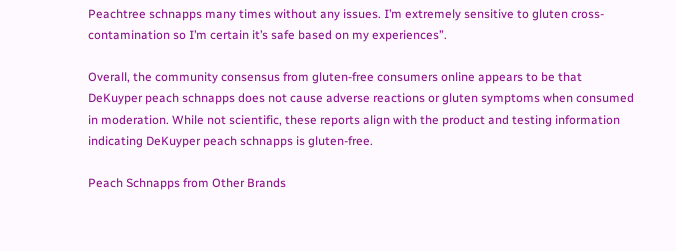Peachtree schnapps many times without any issues. I’m extremely sensitive to gluten cross-contamination so I’m certain it’s safe based on my experiences”.

Overall, the community consensus from gluten-free consumers online appears to be that DeKuyper peach schnapps does not cause adverse reactions or gluten symptoms when consumed in moderation. While not scientific, these reports align with the product and testing information indicating DeKuyper peach schnapps is gluten-free.

Peach Schnapps from Other Brands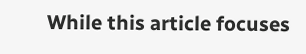While this article focuses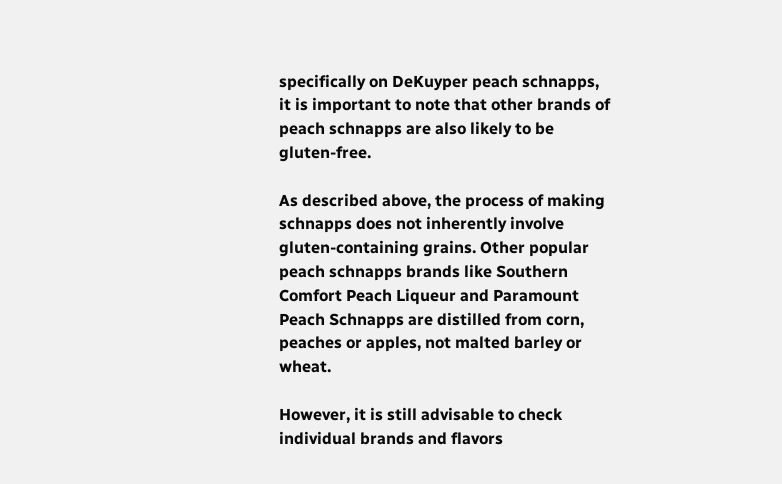specifically on DeKuyper peach schnapps, it is important to note that other brands of peach schnapps are also likely to be gluten-free.

As described above, the process of making schnapps does not inherently involve gluten-containing grains. Other popular peach schnapps brands like Southern Comfort Peach Liqueur and Paramount Peach Schnapps are distilled from corn, peaches or apples, not malted barley or wheat.

However, it is still advisable to check individual brands and flavors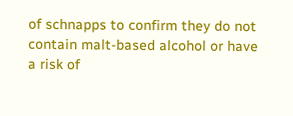of schnapps to confirm they do not contain malt-based alcohol or have a risk of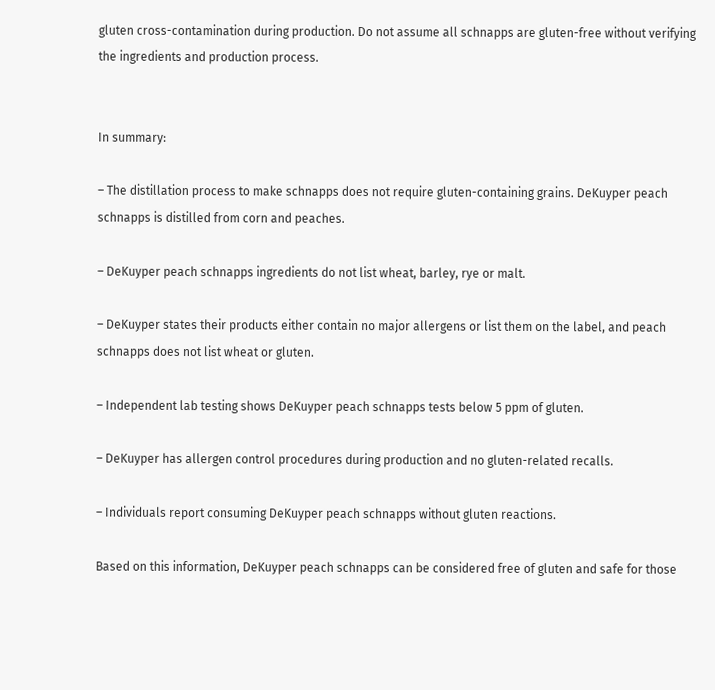gluten cross-contamination during production. Do not assume all schnapps are gluten-free without verifying the ingredients and production process.


In summary:

– The distillation process to make schnapps does not require gluten-containing grains. DeKuyper peach schnapps is distilled from corn and peaches.

– DeKuyper peach schnapps ingredients do not list wheat, barley, rye or malt.

– DeKuyper states their products either contain no major allergens or list them on the label, and peach schnapps does not list wheat or gluten.

– Independent lab testing shows DeKuyper peach schnapps tests below 5 ppm of gluten.

– DeKuyper has allergen control procedures during production and no gluten-related recalls.

– Individuals report consuming DeKuyper peach schnapps without gluten reactions.

Based on this information, DeKuyper peach schnapps can be considered free of gluten and safe for those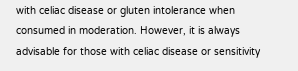with celiac disease or gluten intolerance when consumed in moderation. However, it is always advisable for those with celiac disease or sensitivity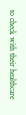to check with their healthcare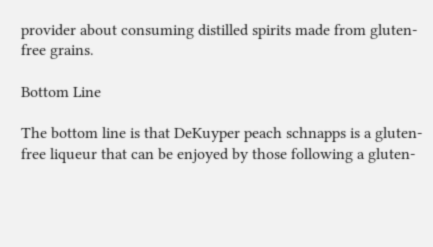provider about consuming distilled spirits made from gluten-free grains.

Bottom Line

The bottom line is that DeKuyper peach schnapps is a gluten-free liqueur that can be enjoyed by those following a gluten-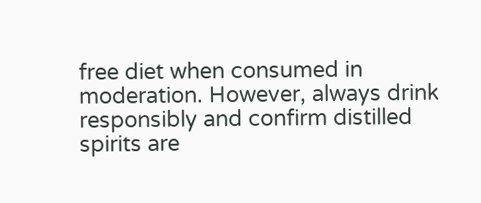free diet when consumed in moderation. However, always drink responsibly and confirm distilled spirits are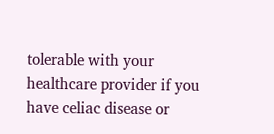tolerable with your healthcare provider if you have celiac disease or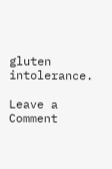gluten intolerance.

Leave a Comment